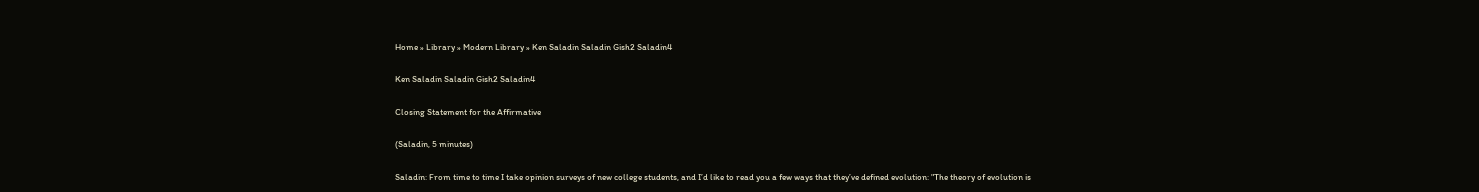Home » Library » Modern Library » Ken Saladin Saladin Gish2 Saladin4

Ken Saladin Saladin Gish2 Saladin4

Closing Statement for the Affirmative

(Saladin, 5 minutes)

Saladin: From time to time I take opinion surveys of new college students, and I’d like to read you a few ways that they’ve defined evolution: "The theory of evolution is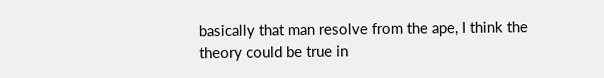basically that man resolve from the ape, I think the theory could be true in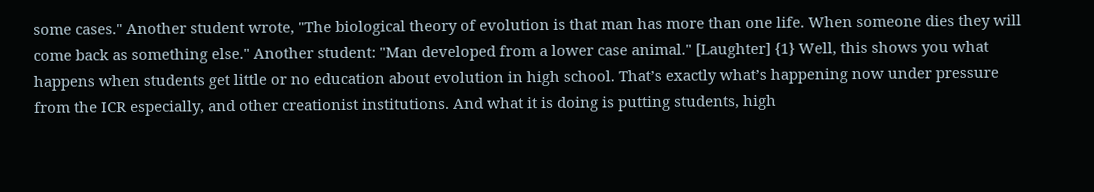some cases." Another student wrote, "The biological theory of evolution is that man has more than one life. When someone dies they will come back as something else." Another student: "Man developed from a lower case animal." [Laughter] {1} Well, this shows you what happens when students get little or no education about evolution in high school. That’s exactly what’s happening now under pressure from the ICR especially, and other creationist institutions. And what it is doing is putting students, high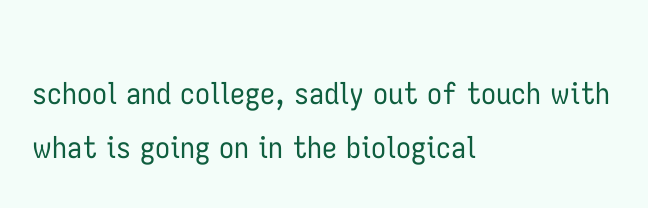school and college, sadly out of touch with what is going on in the biological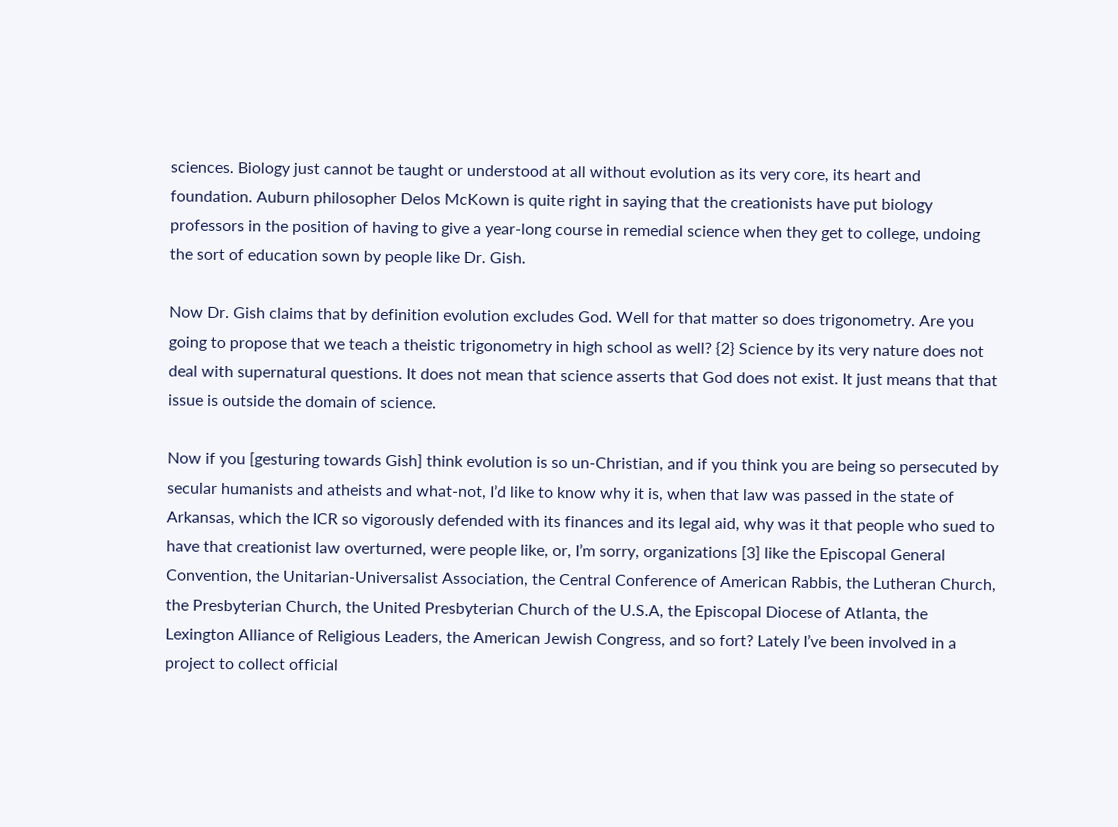sciences. Biology just cannot be taught or understood at all without evolution as its very core, its heart and foundation. Auburn philosopher Delos McKown is quite right in saying that the creationists have put biology professors in the position of having to give a year-long course in remedial science when they get to college, undoing the sort of education sown by people like Dr. Gish.

Now Dr. Gish claims that by definition evolution excludes God. Well for that matter so does trigonometry. Are you going to propose that we teach a theistic trigonometry in high school as well? {2} Science by its very nature does not deal with supernatural questions. It does not mean that science asserts that God does not exist. It just means that that issue is outside the domain of science.

Now if you [gesturing towards Gish] think evolution is so un-Christian, and if you think you are being so persecuted by secular humanists and atheists and what-not, I’d like to know why it is, when that law was passed in the state of Arkansas, which the ICR so vigorously defended with its finances and its legal aid, why was it that people who sued to have that creationist law overturned, were people like, or, I’m sorry, organizations [3] like the Episcopal General Convention, the Unitarian-Universalist Association, the Central Conference of American Rabbis, the Lutheran Church, the Presbyterian Church, the United Presbyterian Church of the U.S.A, the Episcopal Diocese of Atlanta, the Lexington Alliance of Religious Leaders, the American Jewish Congress, and so fort? Lately I’ve been involved in a project to collect official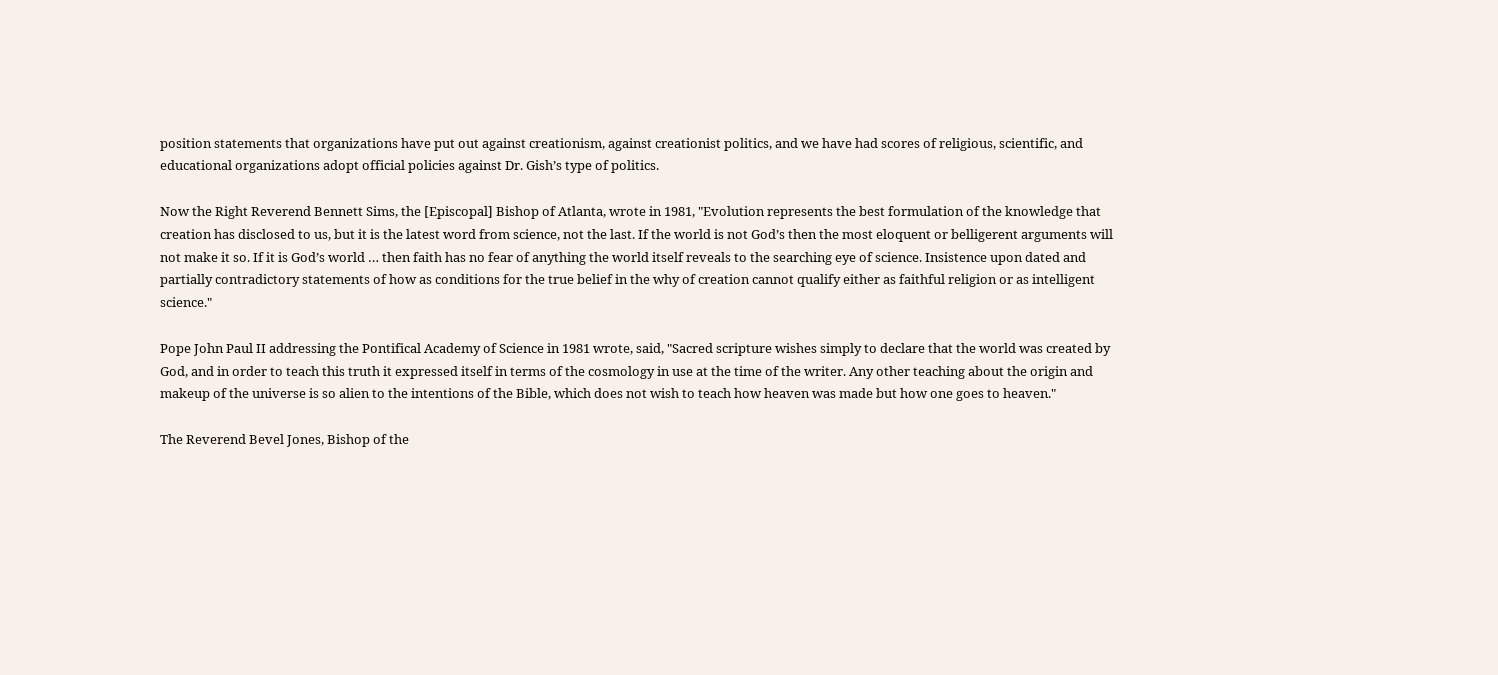position statements that organizations have put out against creationism, against creationist politics, and we have had scores of religious, scientific, and educational organizations adopt official policies against Dr. Gish’s type of politics.

Now the Right Reverend Bennett Sims, the [Episcopal] Bishop of Atlanta, wrote in 1981, "Evolution represents the best formulation of the knowledge that creation has disclosed to us, but it is the latest word from science, not the last. If the world is not God’s then the most eloquent or belligerent arguments will not make it so. If it is God’s world … then faith has no fear of anything the world itself reveals to the searching eye of science. Insistence upon dated and partially contradictory statements of how as conditions for the true belief in the why of creation cannot qualify either as faithful religion or as intelligent science."

Pope John Paul II addressing the Pontifical Academy of Science in 1981 wrote, said, "Sacred scripture wishes simply to declare that the world was created by God, and in order to teach this truth it expressed itself in terms of the cosmology in use at the time of the writer. Any other teaching about the origin and makeup of the universe is so alien to the intentions of the Bible, which does not wish to teach how heaven was made but how one goes to heaven."

The Reverend Bevel Jones, Bishop of the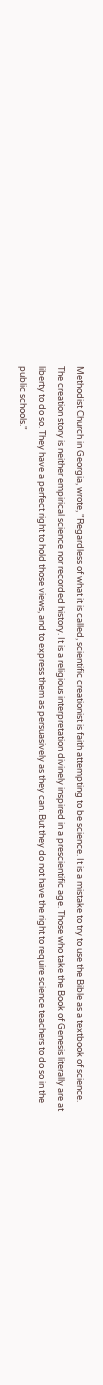Methodist Church in Georgia, wrote, "Regardless of what it is called, scientific creationist is faith attempting to be science. It is a mistake to try to use the Bible as a textbook of science. The creation story is neither empirical science nor recorded history. It is a religious interpretation divinely inspired in a prescientific age. Those who take the Book of Genesis literally are at liberty to do so. They have a perfect right to hold those views, and to express them as persuasively as they can. But they do not have the right to require science teachers to do so in the public schools."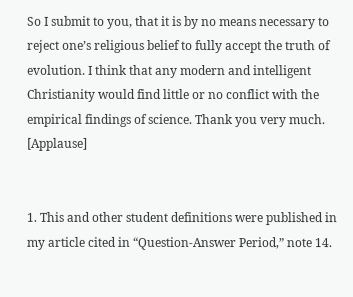So I submit to you, that it is by no means necessary to reject one’s religious belief to fully accept the truth of evolution. I think that any modern and intelligent Christianity would find little or no conflict with the empirical findings of science. Thank you very much. [Applause]


1. This and other student definitions were published in my article cited in “Question-Answer Period,” note 14.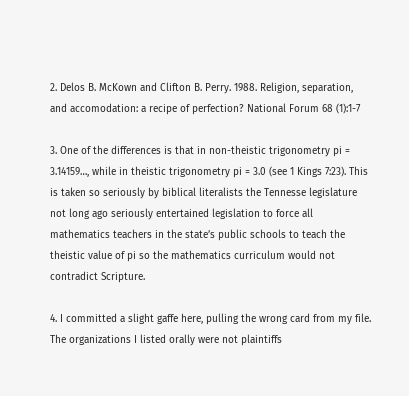2. Delos B. McKown and Clifton B. Perry. 1988. Religion, separation, and accomodation: a recipe of perfection? National Forum 68 (1):1-7

3. One of the differences is that in non-theistic trigonometry pi = 3.14159…, while in theistic trigonometry pi = 3.0 (see 1 Kings 7:23). This is taken so seriously by biblical literalists the Tennesse legislature not long ago seriously entertained legislation to force all mathematics teachers in the state’s public schools to teach the theistic value of pi so the mathematics curriculum would not contradict Scripture.

4. I committed a slight gaffe here, pulling the wrong card from my file. The organizations I listed orally were not plaintiffs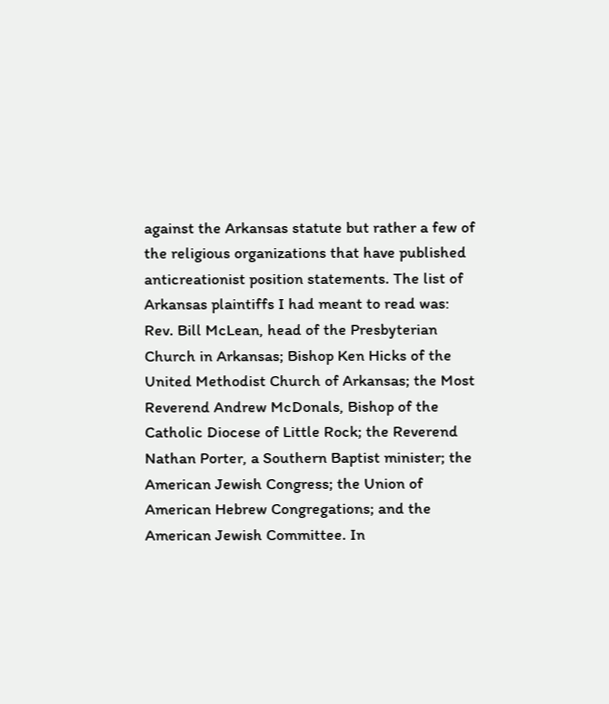against the Arkansas statute but rather a few of the religious organizations that have published anticreationist position statements. The list of Arkansas plaintiffs I had meant to read was: Rev. Bill McLean, head of the Presbyterian Church in Arkansas; Bishop Ken Hicks of the United Methodist Church of Arkansas; the Most Reverend Andrew McDonals, Bishop of the Catholic Diocese of Little Rock; the Reverend Nathan Porter, a Southern Baptist minister; the American Jewish Congress; the Union of American Hebrew Congregations; and the American Jewish Committee. In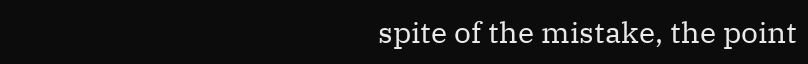spite of the mistake, the point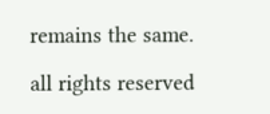remains the same.

all rights reserved